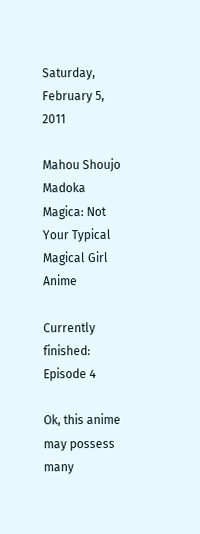Saturday, February 5, 2011

Mahou Shoujo Madoka Magica: Not Your Typical Magical Girl Anime

Currently finished: Episode 4

Ok, this anime may possess many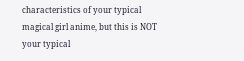characteristics of your typical magical girl anime, but this is NOT your typical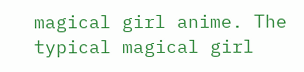magical girl anime. The typical magical girl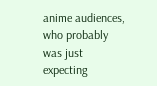anime audiences, who probably was just expecting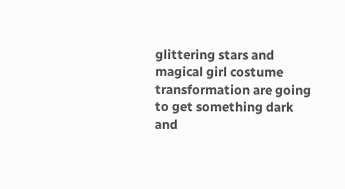glittering stars and magical girl costume transformation are going to get something dark and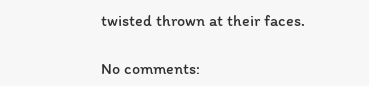twisted thrown at their faces.

No comments: